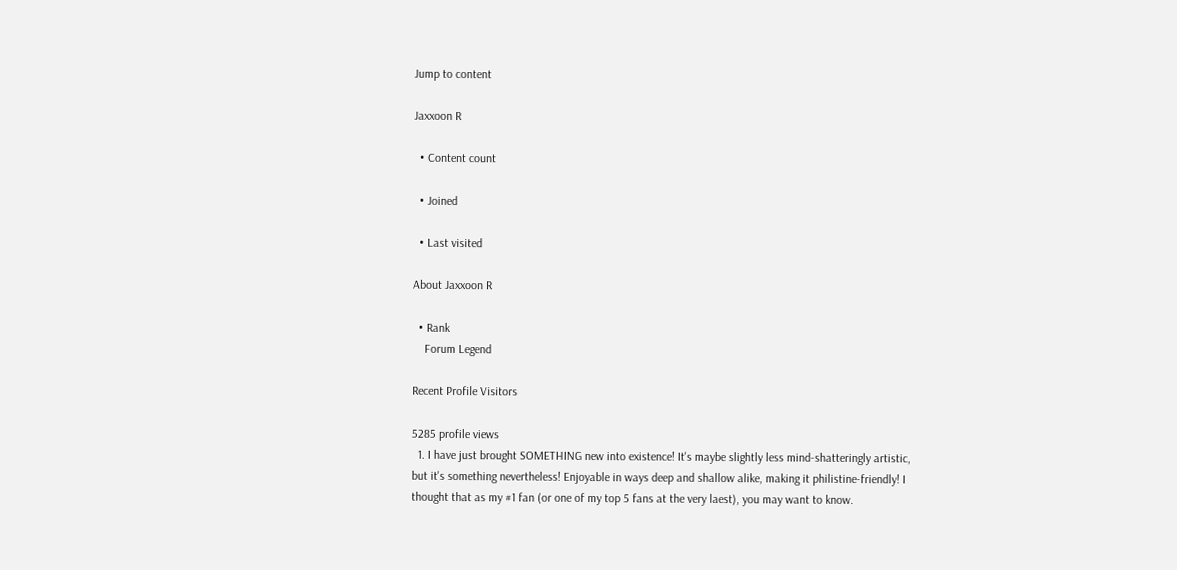Jump to content

Jaxxoon R

  • Content count

  • Joined

  • Last visited

About Jaxxoon R

  • Rank
    Forum Legend

Recent Profile Visitors

5285 profile views
  1. I have just brought SOMETHING new into existence! It's maybe slightly less mind-shatteringly artistic, but it's something nevertheless! Enjoyable in ways deep and shallow alike, making it philistine-friendly! I thought that as my #1 fan (or one of my top 5 fans at the very laest), you may want to know.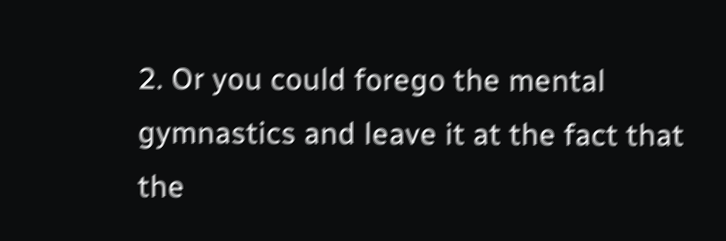2. Or you could forego the mental gymnastics and leave it at the fact that the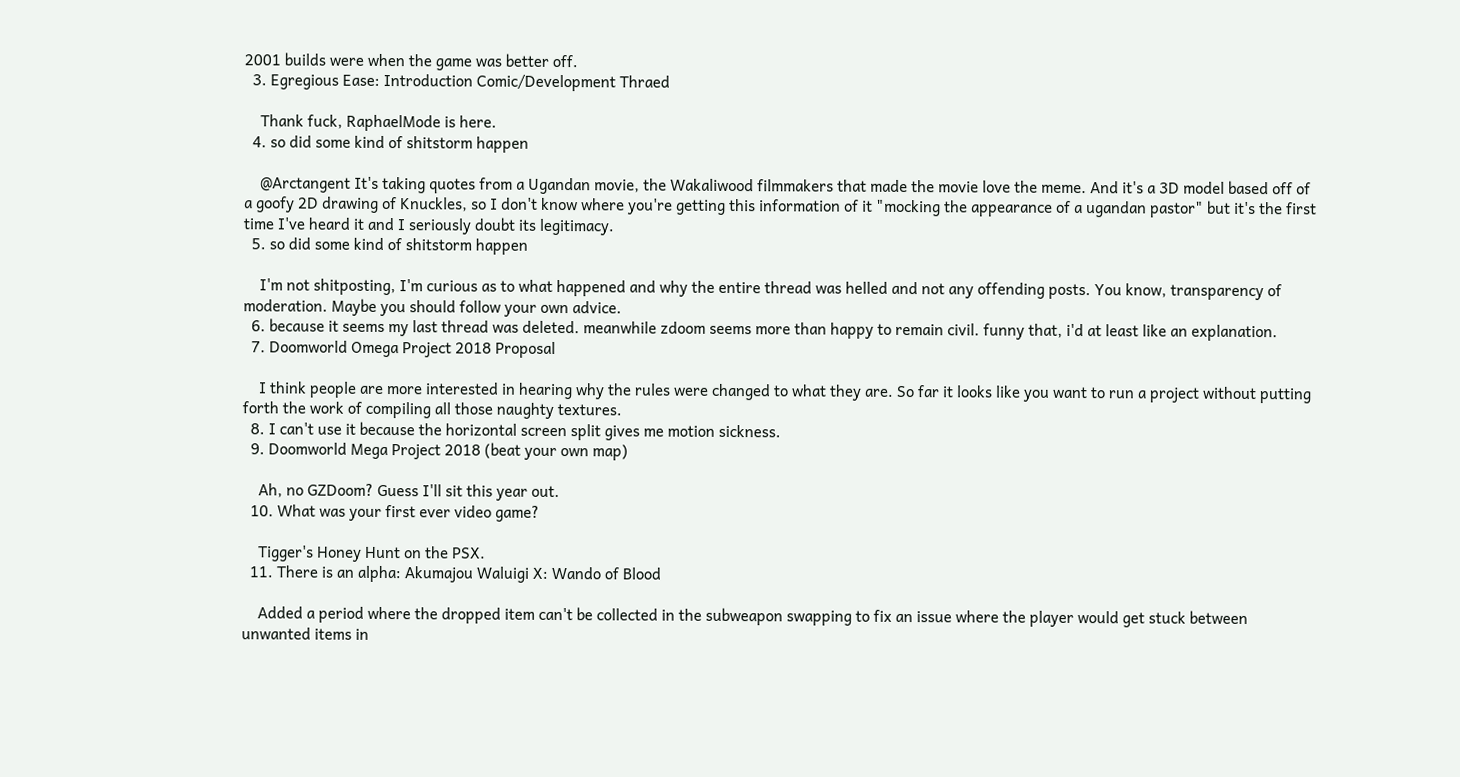2001 builds were when the game was better off.
  3. Egregious Ease: Introduction Comic/Development Thraed

    Thank fuck, RaphaelMode is here.
  4. so did some kind of shitstorm happen

    @Arctangent It's taking quotes from a Ugandan movie, the Wakaliwood filmmakers that made the movie love the meme. And it's a 3D model based off of a goofy 2D drawing of Knuckles, so I don't know where you're getting this information of it "mocking the appearance of a ugandan pastor" but it's the first time I've heard it and I seriously doubt its legitimacy.
  5. so did some kind of shitstorm happen

    I'm not shitposting, I'm curious as to what happened and why the entire thread was helled and not any offending posts. You know, transparency of moderation. Maybe you should follow your own advice.
  6. because it seems my last thread was deleted. meanwhile zdoom seems more than happy to remain civil. funny that, i'd at least like an explanation.
  7. Doomworld Omega Project 2018 Proposal

    I think people are more interested in hearing why the rules were changed to what they are. So far it looks like you want to run a project without putting forth the work of compiling all those naughty textures.
  8. I can't use it because the horizontal screen split gives me motion sickness.
  9. Doomworld Mega Project 2018 (beat your own map)

    Ah, no GZDoom? Guess I'll sit this year out.
  10. What was your first ever video game?

    Tigger's Honey Hunt on the PSX.
  11. There is an alpha: Akumajou Waluigi X: Wando of Blood

    Added a period where the dropped item can't be collected in the subweapon swapping to fix an issue where the player would get stuck between unwanted items in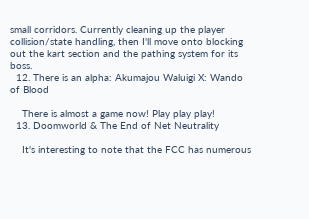small corridors. Currently cleaning up the player collision/state handling, then I'll move onto blocking out the kart section and the pathing system for its boss.
  12. There is an alpha: Akumajou Waluigi X: Wando of Blood

    There is almost a game now! Play play play!
  13. Doomworld & The End of Net Neutrality

    It's interesting to note that the FCC has numerous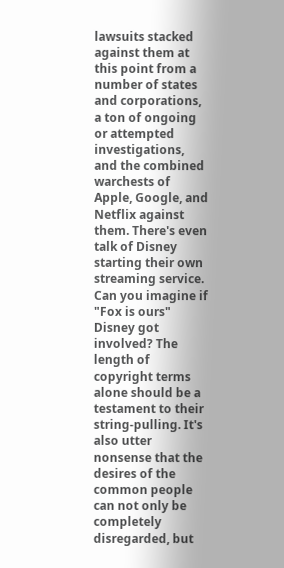lawsuits stacked against them at this point from a number of states and corporations, a ton of ongoing or attempted investigations, and the combined warchests of Apple, Google, and Netflix against them. There's even talk of Disney starting their own streaming service. Can you imagine if "Fox is ours" Disney got involved? The length of copyright terms alone should be a testament to their string-pulling. It's also utter nonsense that the desires of the common people can not only be completely disregarded, but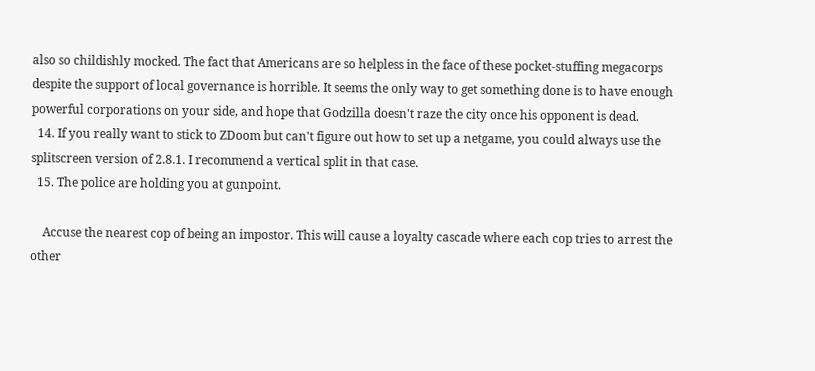also so childishly mocked. The fact that Americans are so helpless in the face of these pocket-stuffing megacorps despite the support of local governance is horrible. It seems the only way to get something done is to have enough powerful corporations on your side, and hope that Godzilla doesn't raze the city once his opponent is dead.
  14. If you really want to stick to ZDoom but can't figure out how to set up a netgame, you could always use the splitscreen version of 2.8.1. I recommend a vertical split in that case.
  15. The police are holding you at gunpoint.

    Accuse the nearest cop of being an impostor. This will cause a loyalty cascade where each cop tries to arrest the other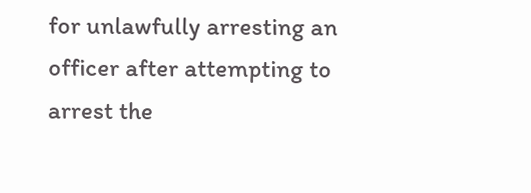for unlawfully arresting an officer after attempting to arrest the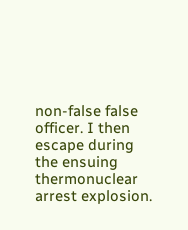non-false false officer. I then escape during the ensuing thermonuclear arrest explosion.